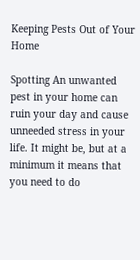Keeping Pests Out of Your Home

Spotting An unwanted pest in your home can ruin your day and cause unneeded stress in your life. It might be, but at a minimum it means that you need to do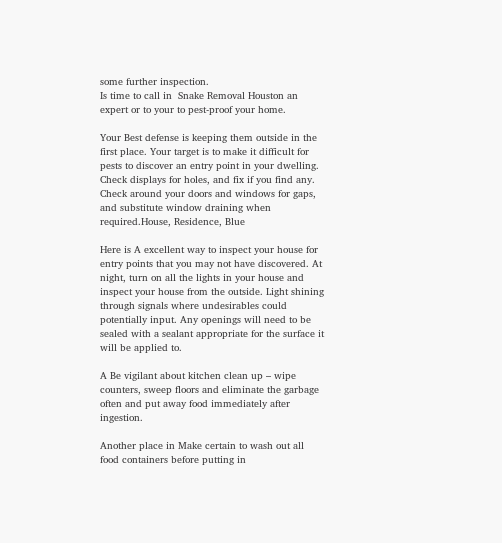some further inspection.
Is time to call in  Snake Removal Houston an expert or to your to pest-proof your home.

Your Best defense is keeping them outside in the first place. Your target is to make it difficult for pests to discover an entry point in your dwelling. Check displays for holes, and fix if you find any. Check around your doors and windows for gaps, and substitute window draining when required.House, Residence, Blue

Here is A excellent way to inspect your house for entry points that you may not have discovered. At night, turn on all the lights in your house and inspect your house from the outside. Light shining through signals where undesirables could potentially input. Any openings will need to be sealed with a sealant appropriate for the surface it will be applied to.

A Be vigilant about kitchen clean up – wipe counters, sweep floors and eliminate the garbage often and put away food immediately after ingestion.

Another place in Make certain to wash out all food containers before putting in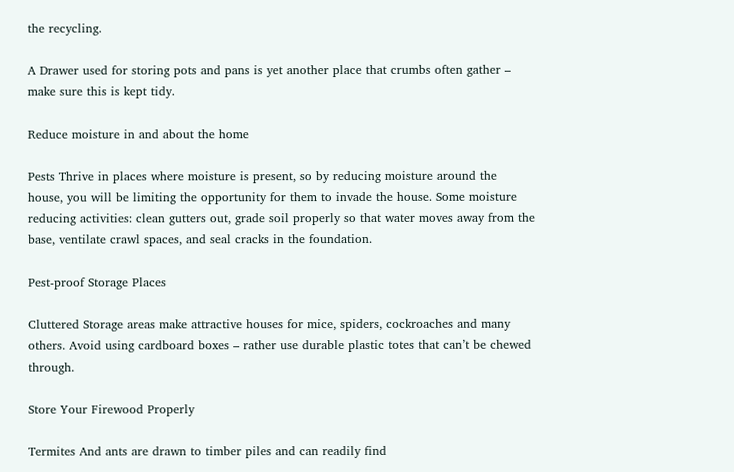the recycling.

A Drawer used for storing pots and pans is yet another place that crumbs often gather – make sure this is kept tidy.

Reduce moisture in and about the home

Pests Thrive in places where moisture is present, so by reducing moisture around the house, you will be limiting the opportunity for them to invade the house. Some moisture reducing activities: clean gutters out, grade soil properly so that water moves away from the base, ventilate crawl spaces, and seal cracks in the foundation.

Pest-proof Storage Places

Cluttered Storage areas make attractive houses for mice, spiders, cockroaches and many others. Avoid using cardboard boxes – rather use durable plastic totes that can’t be chewed through.

Store Your Firewood Properly

Termites And ants are drawn to timber piles and can readily find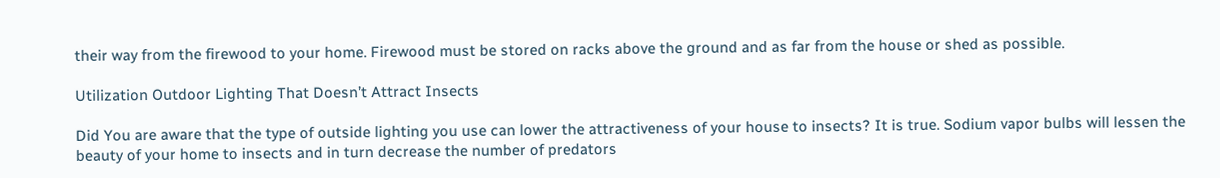their way from the firewood to your home. Firewood must be stored on racks above the ground and as far from the house or shed as possible.

Utilization Outdoor Lighting That Doesn’t Attract Insects

Did You are aware that the type of outside lighting you use can lower the attractiveness of your house to insects? It is true. Sodium vapor bulbs will lessen the beauty of your home to insects and in turn decrease the number of predators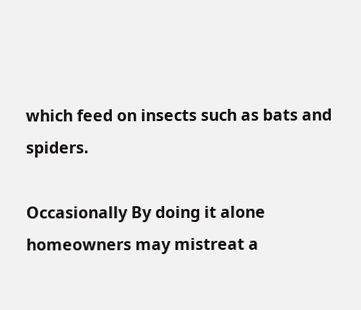which feed on insects such as bats and spiders.

Occasionally By doing it alone homeowners may mistreat a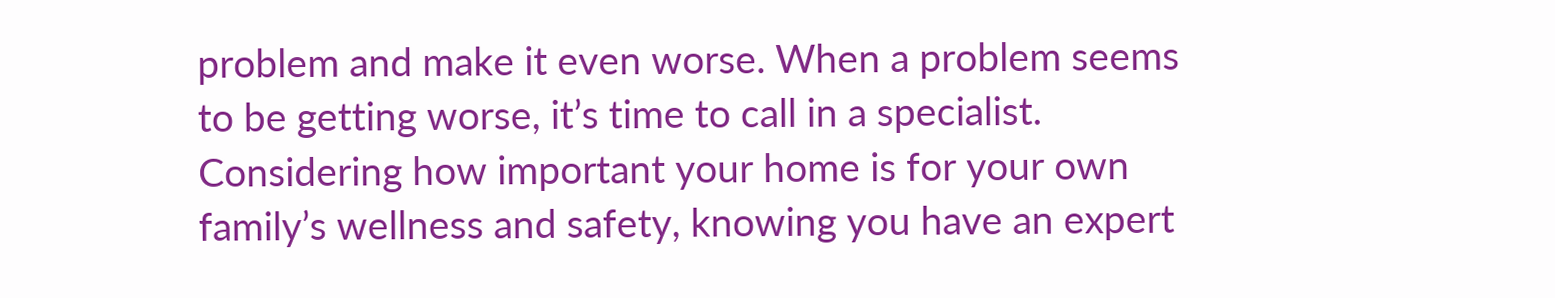problem and make it even worse. When a problem seems to be getting worse, it’s time to call in a specialist. Considering how important your home is for your own family’s wellness and safety, knowing you have an expert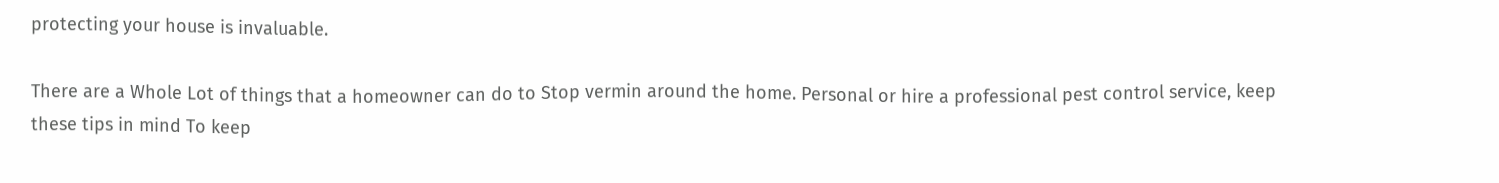protecting your house is invaluable.

There are a Whole Lot of things that a homeowner can do to Stop vermin around the home. Personal or hire a professional pest control service, keep these tips in mind To keep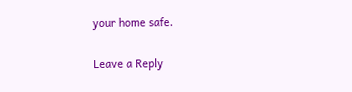your home safe.

Leave a Reply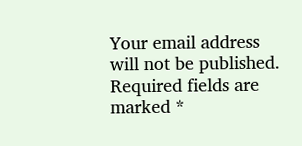Your email address will not be published. Required fields are marked *